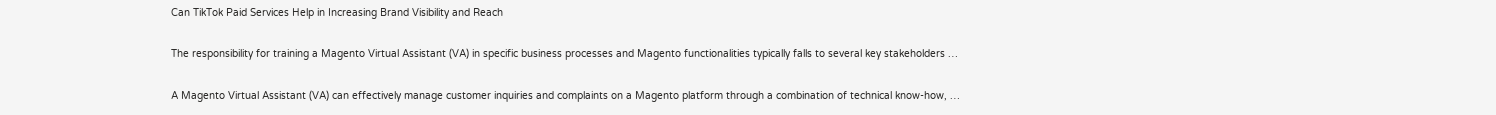Can TikTok Paid Services Help in Increasing Brand Visibility and Reach

The responsibility for training a Magento Virtual Assistant (VA) in specific business processes and Magento functionalities typically falls to several key stakeholders …

A Magento Virtual Assistant (VA) can effectively manage customer inquiries and complaints on a Magento platform through a combination of technical know-how, …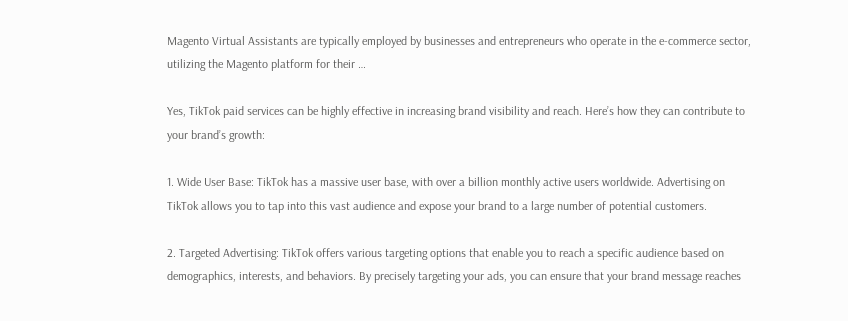Magento Virtual Assistants are typically employed by businesses and entrepreneurs who operate in the e-commerce sector, utilizing the Magento platform for their …

Yes, TikTok paid services can be highly effective in increasing brand visibility and reach. Here’s how they can contribute to your brand’s growth:

1. Wide User Base: TikTok has a massive user base, with over a billion monthly active users worldwide. Advertising on TikTok allows you to tap into this vast audience and expose your brand to a large number of potential customers.

2. Targeted Advertising: TikTok offers various targeting options that enable you to reach a specific audience based on demographics, interests, and behaviors. By precisely targeting your ads, you can ensure that your brand message reaches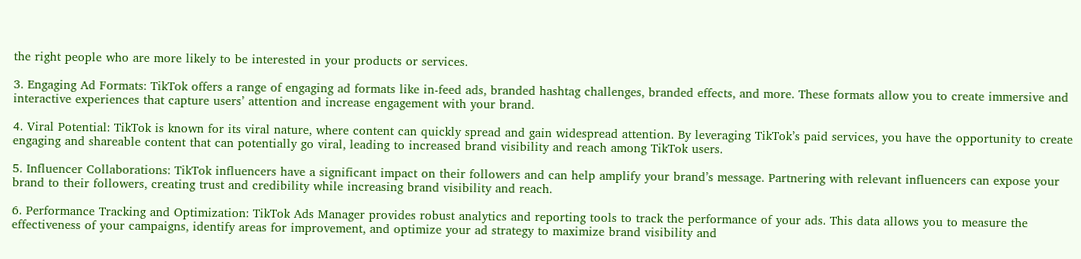the right people who are more likely to be interested in your products or services.

3. Engaging Ad Formats: TikTok offers a range of engaging ad formats like in-feed ads, branded hashtag challenges, branded effects, and more. These formats allow you to create immersive and interactive experiences that capture users’ attention and increase engagement with your brand.

4. Viral Potential: TikTok is known for its viral nature, where content can quickly spread and gain widespread attention. By leveraging TikTok’s paid services, you have the opportunity to create engaging and shareable content that can potentially go viral, leading to increased brand visibility and reach among TikTok users.

5. Influencer Collaborations: TikTok influencers have a significant impact on their followers and can help amplify your brand’s message. Partnering with relevant influencers can expose your brand to their followers, creating trust and credibility while increasing brand visibility and reach.

6. Performance Tracking and Optimization: TikTok Ads Manager provides robust analytics and reporting tools to track the performance of your ads. This data allows you to measure the effectiveness of your campaigns, identify areas for improvement, and optimize your ad strategy to maximize brand visibility and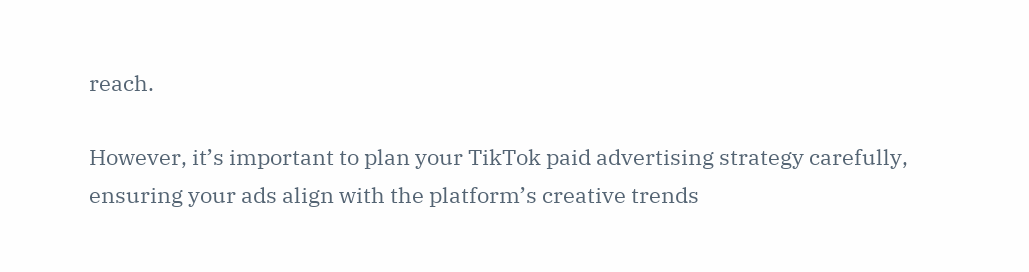reach.

However, it’s important to plan your TikTok paid advertising strategy carefully, ensuring your ads align with the platform’s creative trends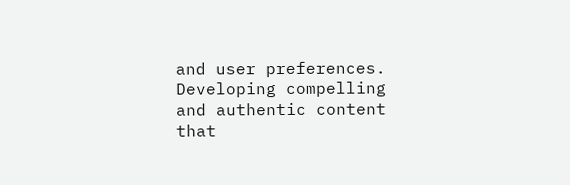and user preferences. Developing compelling and authentic content that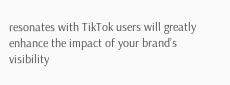resonates with TikTok users will greatly enhance the impact of your brand’s visibility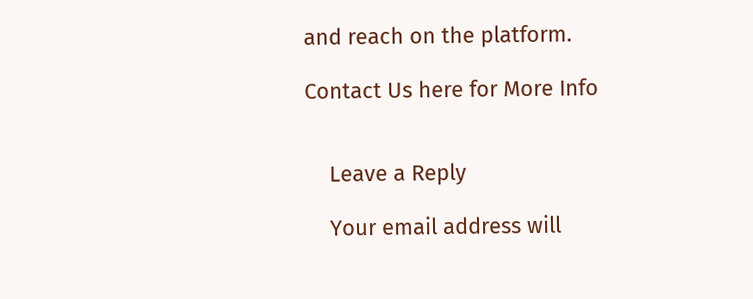and reach on the platform.

Contact Us here for More Info


    Leave a Reply

    Your email address will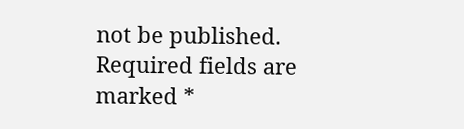not be published. Required fields are marked *